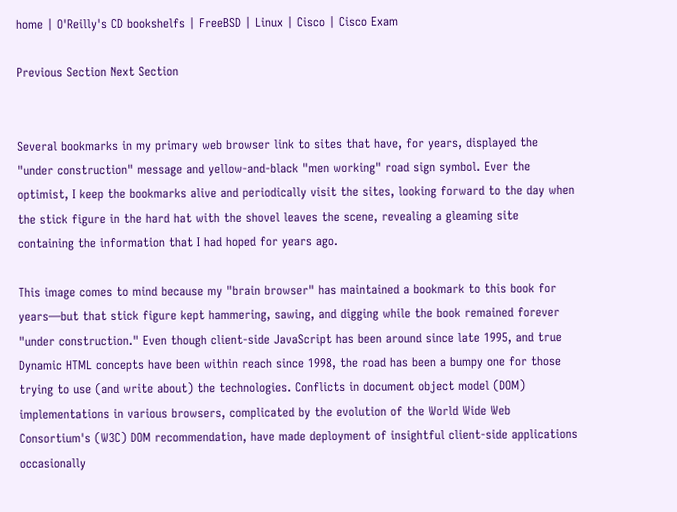home | O'Reilly's CD bookshelfs | FreeBSD | Linux | Cisco | Cisco Exam

Previous Section Next Section


Several bookmarks in my primary web browser link to sites that have, for years, displayed the "under construction" message and yellow-and-black "men working" road sign symbol. Ever the optimist, I keep the bookmarks alive and periodically visit the sites, looking forward to the day when the stick figure in the hard hat with the shovel leaves the scene, revealing a gleaming site containing the information that I had hoped for years ago.

This image comes to mind because my "brain browser" has maintained a bookmark to this book for years—but that stick figure kept hammering, sawing, and digging while the book remained forever "under construction." Even though client-side JavaScript has been around since late 1995, and true Dynamic HTML concepts have been within reach since 1998, the road has been a bumpy one for those trying to use (and write about) the technologies. Conflicts in document object model (DOM) implementations in various browsers, complicated by the evolution of the World Wide Web Consortium's (W3C) DOM recommendation, have made deployment of insightful client-side applications occasionally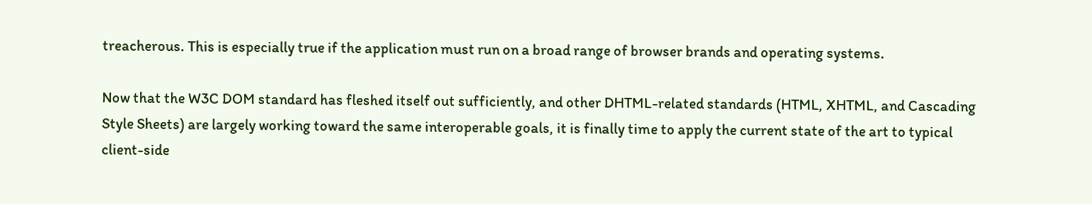treacherous. This is especially true if the application must run on a broad range of browser brands and operating systems.

Now that the W3C DOM standard has fleshed itself out sufficiently, and other DHTML-related standards (HTML, XHTML, and Cascading Style Sheets) are largely working toward the same interoperable goals, it is finally time to apply the current state of the art to typical client-side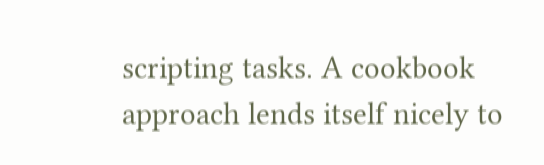scripting tasks. A cookbook approach lends itself nicely to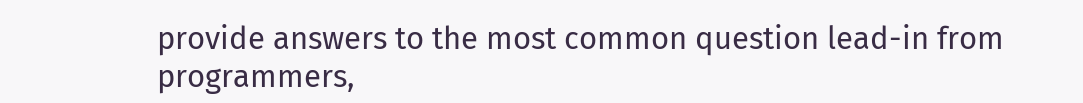provide answers to the most common question lead-in from programmers,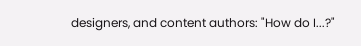designers, and content authors: "How do I...?"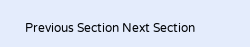Previous Section Next Section